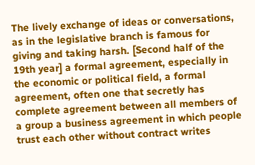The lively exchange of ideas or conversations, as in the legislative branch is famous for giving and taking harsh. [Second half of the 19th year] a formal agreement, especially in the economic or political field, a formal agreement, often one that secretly has complete agreement between all members of a group a business agreement in which people trust each other without contract writes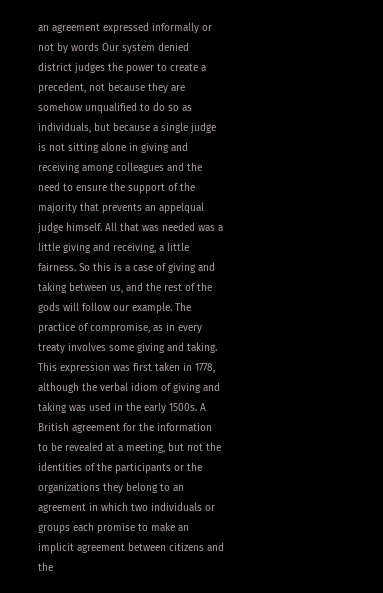an agreement expressed informally or not by words Our system denied district judges the power to create a precedent, not because they are somehow unqualified to do so as individuals, but because a single judge is not sitting alone in giving and receiving among colleagues and the need to ensure the support of the majority that prevents an appelqual judge himself. All that was needed was a little giving and receiving, a little fairness. So this is a case of giving and taking between us, and the rest of the gods will follow our example. The practice of compromise, as in every treaty involves some giving and taking. This expression was first taken in 1778, although the verbal idiom of giving and taking was used in the early 1500s. A British agreement for the information to be revealed at a meeting, but not the identities of the participants or the organizations they belong to an agreement in which two individuals or groups each promise to make an implicit agreement between citizens and the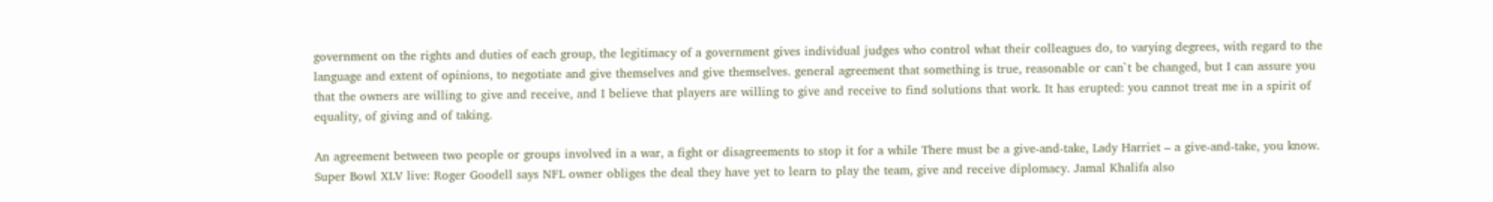government on the rights and duties of each group, the legitimacy of a government gives individual judges who control what their colleagues do, to varying degrees, with regard to the language and extent of opinions, to negotiate and give themselves and give themselves. general agreement that something is true, reasonable or can`t be changed, but I can assure you that the owners are willing to give and receive, and I believe that players are willing to give and receive to find solutions that work. It has erupted: you cannot treat me in a spirit of equality, of giving and of taking.

An agreement between two people or groups involved in a war, a fight or disagreements to stop it for a while There must be a give-and-take, Lady Harriet – a give-and-take, you know. Super Bowl XLV live: Roger Goodell says NFL owner obliges the deal they have yet to learn to play the team, give and receive diplomacy. Jamal Khalifa also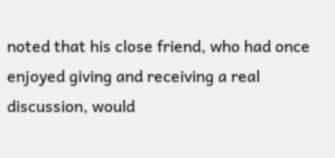noted that his close friend, who had once enjoyed giving and receiving a real discussion, would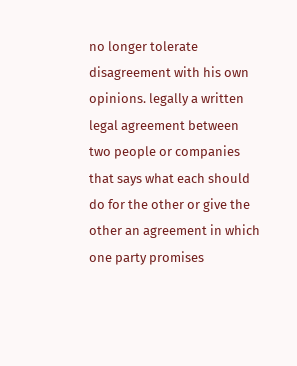no longer tolerate disagreement with his own opinions. legally a written legal agreement between two people or companies that says what each should do for the other or give the other an agreement in which one party promises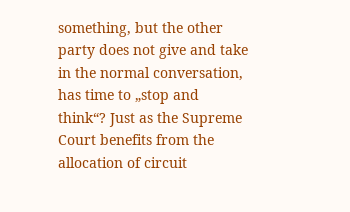something, but the other party does not give and take in the normal conversation, has time to „stop and think“? Just as the Supreme Court benefits from the allocation of circuit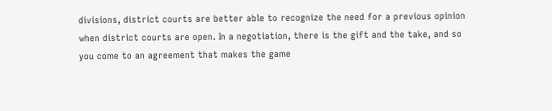divisions, district courts are better able to recognize the need for a previous opinion when district courts are open. In a negotiation, there is the gift and the take, and so you come to an agreement that makes the game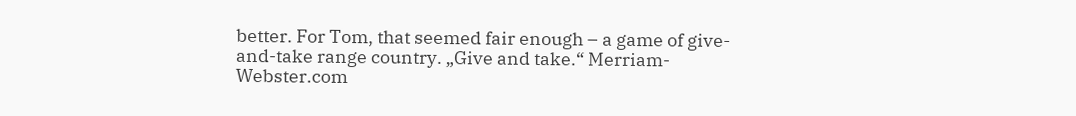better. For Tom, that seemed fair enough – a game of give-and-take range country. „Give and take.“ Merriam-Webster.com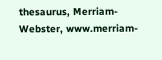thesaurus, Merriam-Webster, www.merriam-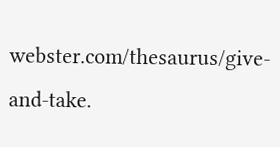webster.com/thesaurus/give-and-take.